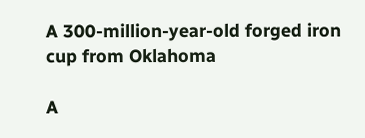A 300-million-year-old forged iron cup from Oklahoma

A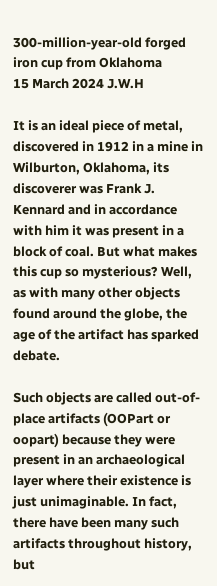300-million-year-old forged iron cup from Oklahoma
15 March 2024 J.W.H

It is an ideal piece of metal, discovered in 1912 in a mine in Wilburton, Oklahoma, its discoverer was Frank J. Kennard and in accordance with him it was present in a block of coal. But what makes this cup so mysterious? Well, as with many other objects found around the globe, the age of the artifact has sparked debate.

Such objects are called out-of-place artifacts (OOPart or oopart) because they were present in an archaeological layer where their existence is just unimaginable. In fact, there have been many such artifacts throughout history, but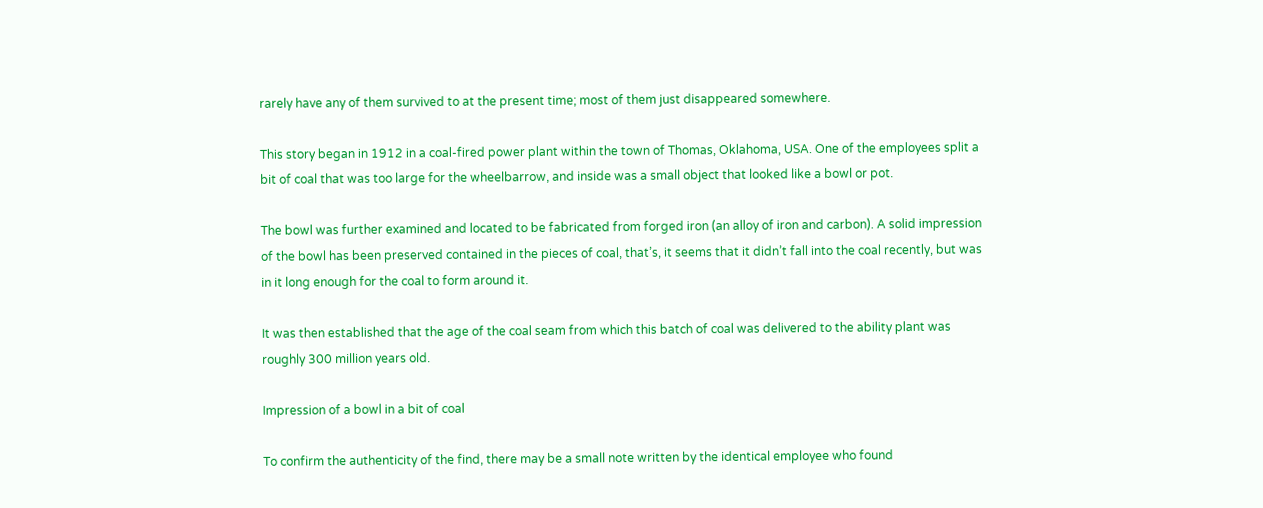rarely have any of them survived to at the present time; most of them just disappeared somewhere.

This story began in 1912 in a coal-fired power plant within the town of Thomas, Oklahoma, USA. One of the employees split a bit of coal that was too large for the wheelbarrow, and inside was a small object that looked like a bowl or pot.

The bowl was further examined and located to be fabricated from forged iron (an alloy of iron and carbon). A solid impression of the bowl has been preserved contained in the pieces of coal, that’s, it seems that it didn’t fall into the coal recently, but was in it long enough for the coal to form around it.

It was then established that the age of the coal seam from which this batch of coal was delivered to the ability plant was roughly 300 million years old.

Impression of a bowl in a bit of coal

To confirm the authenticity of the find, there may be a small note written by the identical employee who found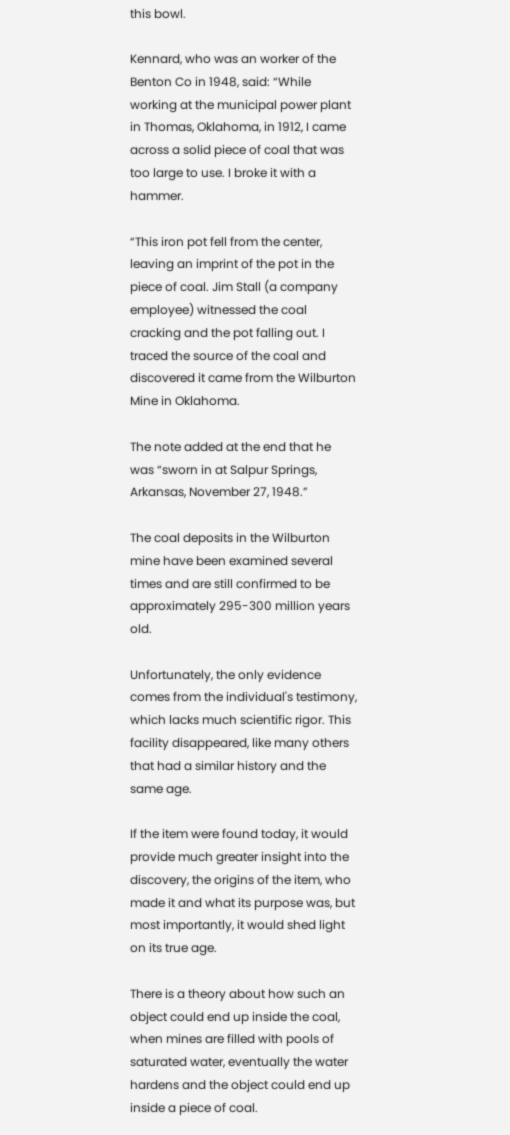this bowl.

Kennard, who was an worker of the Benton Co in 1948, said: “While working at the municipal power plant in Thomas, Oklahoma, in 1912, I came across a solid piece of coal that was too large to use. I broke it with a hammer.

“This iron pot fell from the center, leaving an imprint of the pot in the piece of coal. Jim Stall (a company employee) witnessed the coal cracking and the pot falling out. I traced the source of the coal and discovered it came from the Wilburton Mine in Oklahoma.

The note added at the end that he was “sworn in at Salpur Springs, Arkansas, November 27, 1948.”

The coal deposits in the Wilburton mine have been examined several times and are still confirmed to be approximately 295-300 million years old.

Unfortunately, the only evidence comes from the individual's testimony, which lacks much scientific rigor. This facility disappeared, like many others that had a similar history and the same age.

If the item were found today, it would provide much greater insight into the discovery, the origins of the item, who made it and what its purpose was, but most importantly, it would shed light on its true age.

There is a theory about how such an object could end up inside the coal, when mines are filled with pools of saturated water, eventually the water hardens and the object could end up inside a piece of coal.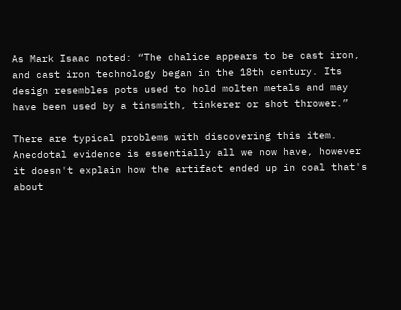As Mark Isaac noted: “The chalice appears to be cast iron, and cast iron technology began in the 18th century. Its design resembles pots used to hold molten metals and may have been used by a tinsmith, tinkerer or shot thrower.”

There are typical problems with discovering this item. Anecdotal evidence is essentially all we now have, however it doesn't explain how the artifact ended up in coal that's about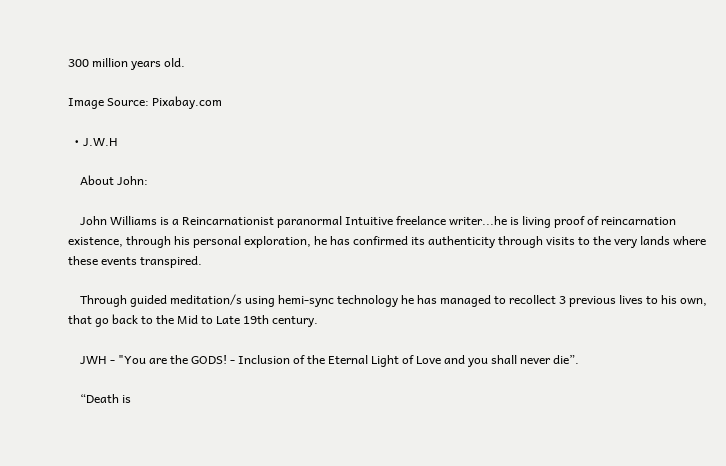300 million years old.

Image Source: Pixabay.com

  • J.W.H

    About John:

    John Williams is a Reincarnationist paranormal Intuitive freelance writer...he is living proof of reincarnation existence, through his personal exploration, he has confirmed its authenticity through visits to the very lands where these events transpired.

    Through guided meditation/s using hemi-sync technology he has managed to recollect 3 previous lives to his own, that go back to the Mid to Late 19th century.

    JWH - "You are the GODS! - Inclusion of the Eternal Light of Love and you shall never die”.

    “Death is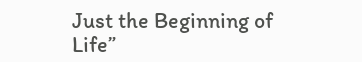Just the Beginning of Life”